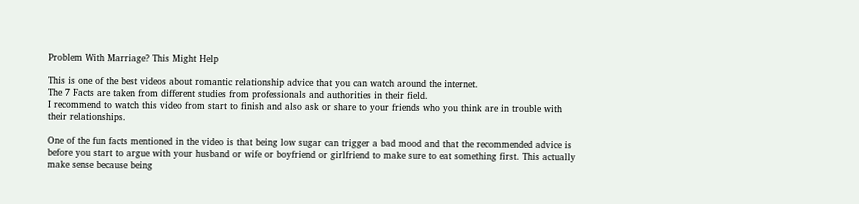Problem With Marriage? This Might Help

This is one of the best videos about romantic relationship advice that you can watch around the internet.
The 7 Facts are taken from different studies from professionals and authorities in their field.
I recommend to watch this video from start to finish and also ask or share to your friends who you think are in trouble with their relationships.

One of the fun facts mentioned in the video is that being low sugar can trigger a bad mood and that the recommended advice is before you start to argue with your husband or wife or boyfriend or girlfriend to make sure to eat something first. This actually make sense because being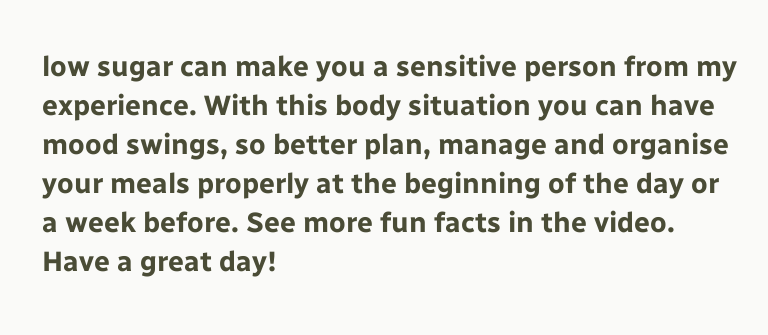low sugar can make you a sensitive person from my experience. With this body situation you can have mood swings, so better plan, manage and organise your meals properly at the beginning of the day or a week before. See more fun facts in the video. Have a great day!